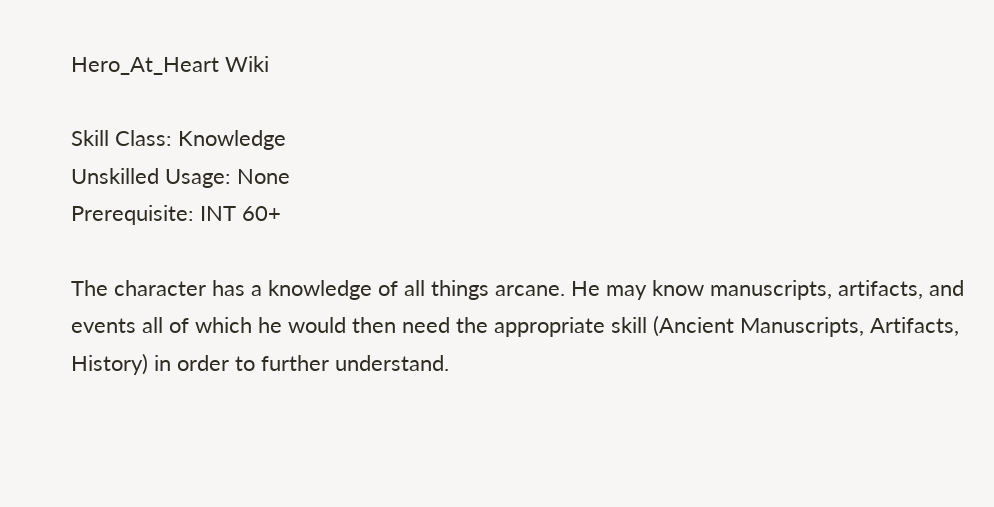Hero_At_Heart Wiki

Skill Class: Knowledge
Unskilled Usage: None
Prerequisite: INT 60+

The character has a knowledge of all things arcane. He may know manuscripts, artifacts, and events all of which he would then need the appropriate skill (Ancient Manuscripts, Artifacts, History) in order to further understand.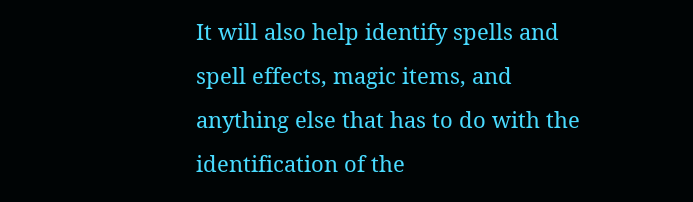It will also help identify spells and spell effects, magic items, and anything else that has to do with the identification of the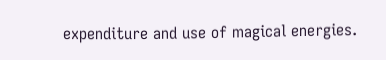expenditure and use of magical energies.